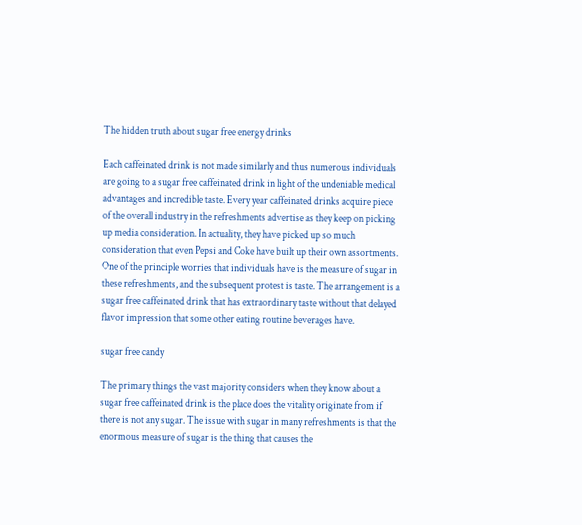The hidden truth about sugar free energy drinks

Each caffeinated drink is not made similarly and thus numerous individuals are going to a sugar free caffeinated drink in light of the undeniable medical advantages and incredible taste. Every year caffeinated drinks acquire piece of the overall industry in the refreshments advertise as they keep on picking up media consideration. In actuality, they have picked up so much consideration that even Pepsi and Coke have built up their own assortments. One of the principle worries that individuals have is the measure of sugar in these refreshments, and the subsequent protest is taste. The arrangement is a sugar free caffeinated drink that has extraordinary taste without that delayed flavor impression that some other eating routine beverages have.

sugar free candy

The primary things the vast majority considers when they know about a sugar free caffeinated drink is the place does the vitality originate from if there is not any sugar. The issue with sugar in many refreshments is that the enormous measure of sugar is the thing that causes the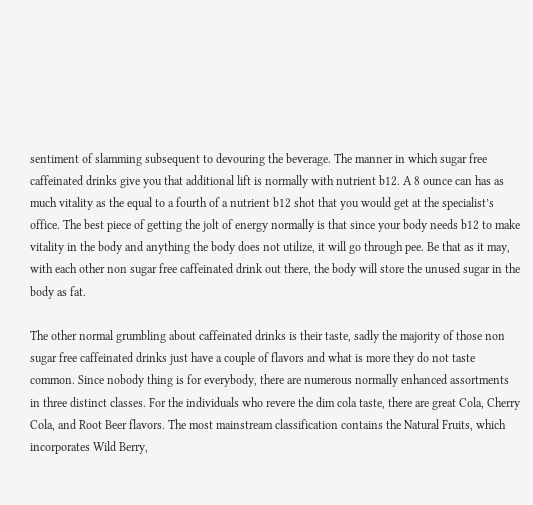sentiment of slamming subsequent to devouring the beverage. The manner in which sugar free caffeinated drinks give you that additional lift is normally with nutrient b12. A 8 ounce can has as much vitality as the equal to a fourth of a nutrient b12 shot that you would get at the specialist’s office. The best piece of getting the jolt of energy normally is that since your body needs b12 to make vitality in the body and anything the body does not utilize, it will go through pee. Be that as it may, with each other non sugar free caffeinated drink out there, the body will store the unused sugar in the body as fat.

The other normal grumbling about caffeinated drinks is their taste, sadly the majority of those non sugar free caffeinated drinks just have a couple of flavors and what is more they do not taste common. Since nobody thing is for everybody, there are numerous normally enhanced assortments in three distinct classes. For the individuals who revere the dim cola taste, there are great Cola, Cherry Cola, and Root Beer flavors. The most mainstream classification contains the Natural Fruits, which incorporates Wild Berry,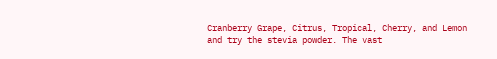Cranberry Grape, Citrus, Tropical, Cherry, and Lemon and try the stevia powder. The vast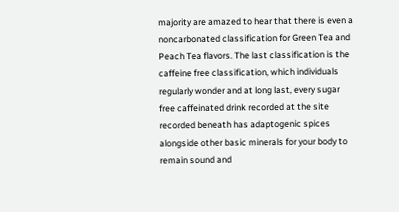majority are amazed to hear that there is even a noncarbonated classification for Green Tea and Peach Tea flavors. The last classification is the caffeine free classification, which individuals regularly wonder and at long last, every sugar free caffeinated drink recorded at the site recorded beneath has adaptogenic spices alongside other basic minerals for your body to remain sound and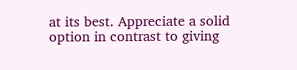at its best. Appreciate a solid option in contrast to giving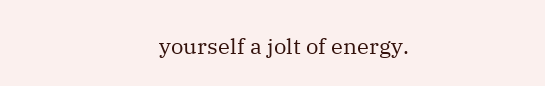yourself a jolt of energy.